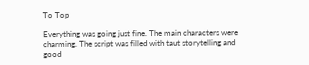To Top

Everything was going just fine. The main characters were charming. The script was filled with taut storytelling and good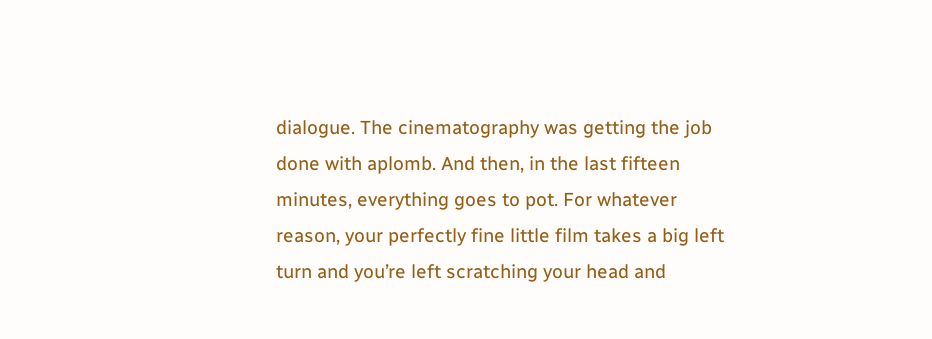dialogue. The cinematography was getting the job done with aplomb. And then, in the last fifteen minutes, everything goes to pot. For whatever reason, your perfectly fine little film takes a big left turn and you’re left scratching your head and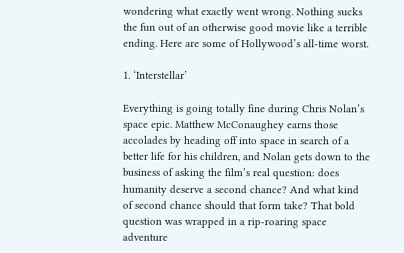wondering what exactly went wrong. Nothing sucks the fun out of an otherwise good movie like a terrible ending. Here are some of Hollywood’s all-time worst.

1. ‘Interstellar’

Everything is going totally fine during Chris Nolan’s space epic. Matthew McConaughey earns those accolades by heading off into space in search of a better life for his children, and Nolan gets down to the business of asking the film’s real question: does humanity deserve a second chance? And what kind of second chance should that form take? That bold question was wrapped in a rip-roaring space adventure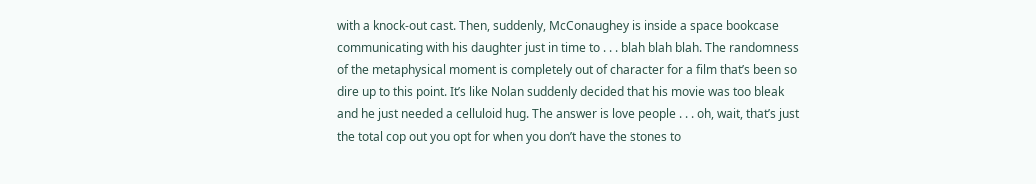with a knock-out cast. Then, suddenly, McConaughey is inside a space bookcase communicating with his daughter just in time to . . . blah blah blah. The randomness of the metaphysical moment is completely out of character for a film that’s been so dire up to this point. It’s like Nolan suddenly decided that his movie was too bleak and he just needed a celluloid hug. The answer is love people . . . oh, wait, that’s just the total cop out you opt for when you don’t have the stones to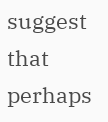suggest that perhaps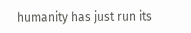humanity has just run its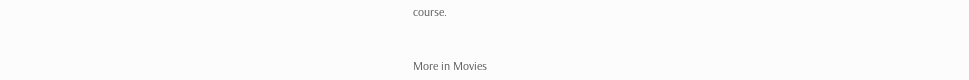course.


More in Movies